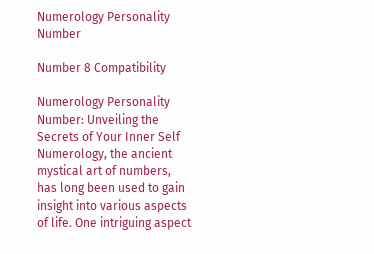Numerology Personality Number

Number 8 Compatibility

Numerology Personality Number: Unveiling the Secrets of Your Inner Self Numerology, the ancient mystical art of numbers, has long been used to gain insight into various aspects of life. One intriguing aspect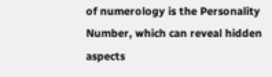of numerology is the Personality Number, which can reveal hidden aspects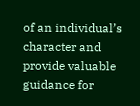of an individual’s character and provide valuable guidance for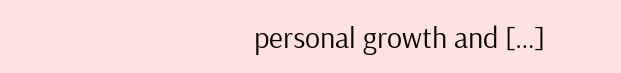personal growth and […]